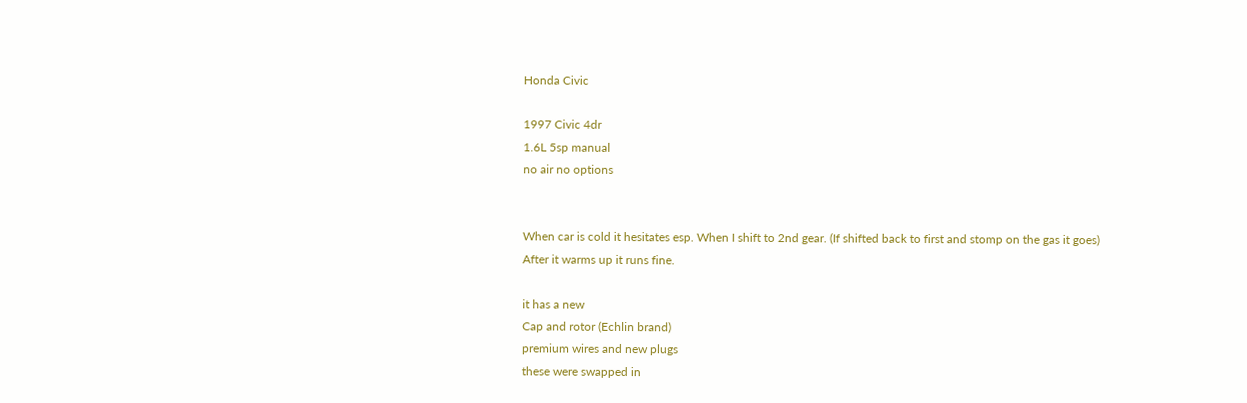Honda Civic

1997 Civic 4dr
1.6L 5sp manual
no air no options


When car is cold it hesitates esp. When I shift to 2nd gear. (If shifted back to first and stomp on the gas it goes)
After it warms up it runs fine.

it has a new
Cap and rotor (Echlin brand)
premium wires and new plugs
these were swapped in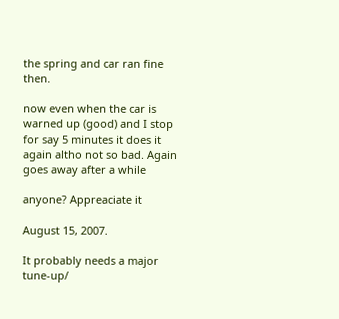the spring and car ran fine then.

now even when the car is warned up (good) and I stop for say 5 minutes it does it again altho not so bad. Again goes away after a while

anyone? Appreaciate it

August 15, 2007.

It probably needs a major tune-up/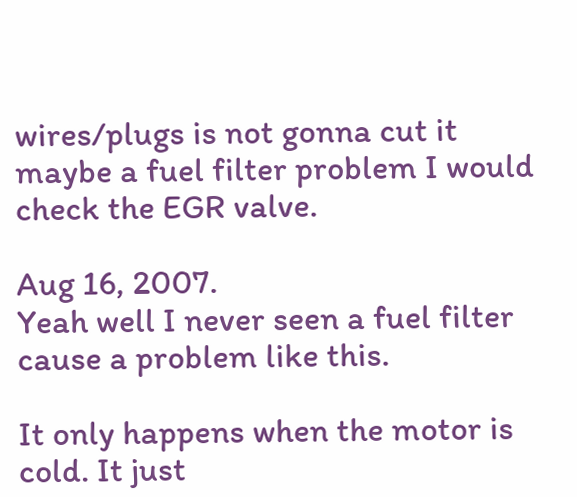wires/plugs is not gonna cut it maybe a fuel filter problem I would check the EGR valve.

Aug 16, 2007.
Yeah well I never seen a fuel filter cause a problem like this.

It only happens when the motor is cold. It just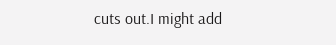cuts out.I might add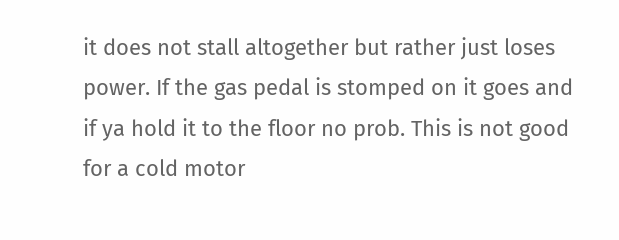it does not stall altogether but rather just loses power. If the gas pedal is stomped on it goes and if ya hold it to the floor no prob. This is not good for a cold motor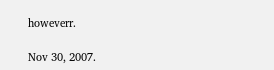howeverr.

Nov 30, 2007.